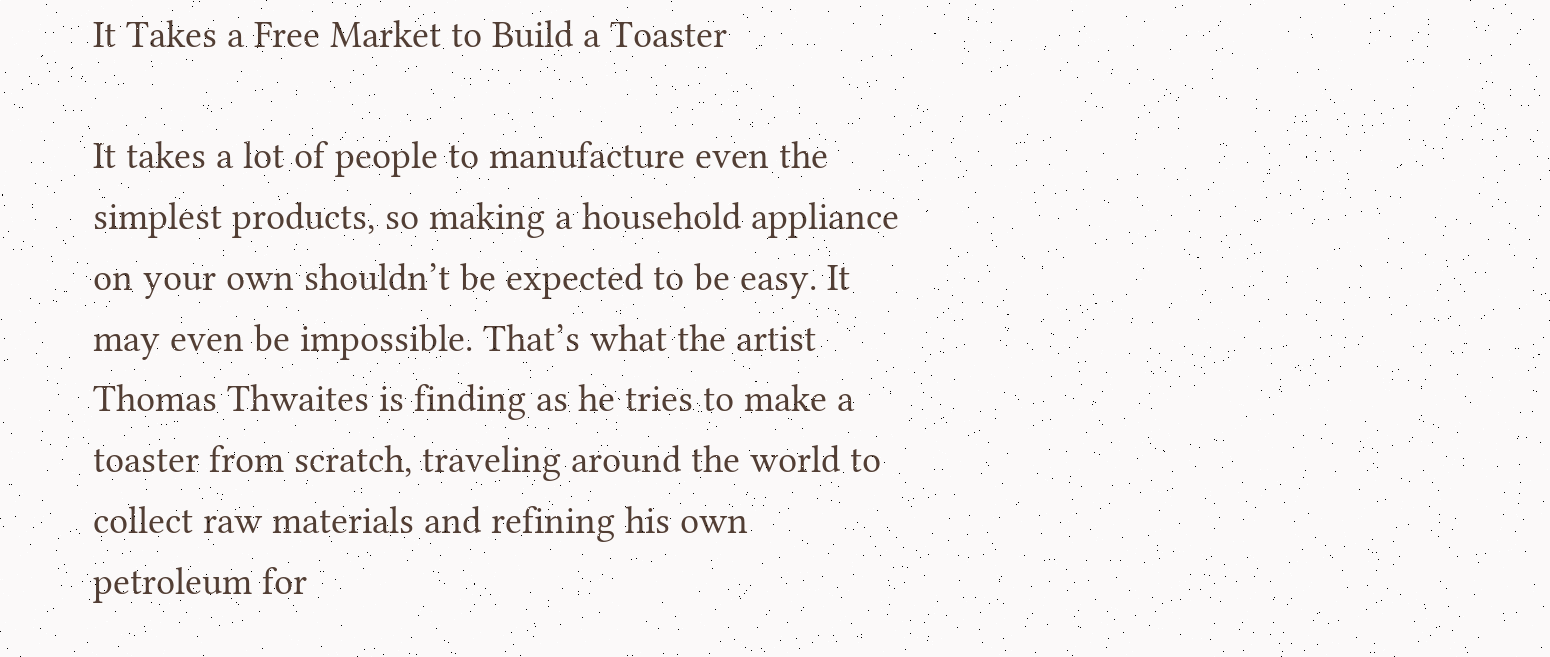It Takes a Free Market to Build a Toaster

It takes a lot of people to manufacture even the simplest products, so making a household appliance on your own shouldn’t be expected to be easy. It may even be impossible. That’s what the artist Thomas Thwaites is finding as he tries to make a toaster from scratch, traveling around the world to collect raw materials and refining his own petroleum for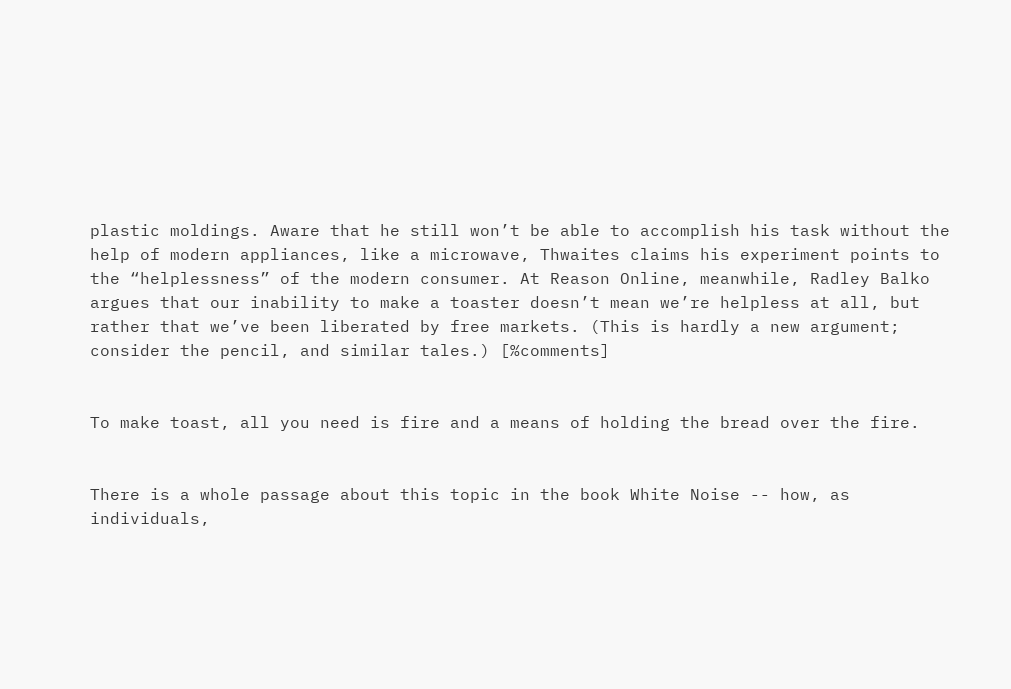plastic moldings. Aware that he still won’t be able to accomplish his task without the help of modern appliances, like a microwave, Thwaites claims his experiment points to the “helplessness” of the modern consumer. At Reason Online, meanwhile, Radley Balko argues that our inability to make a toaster doesn’t mean we’re helpless at all, but rather that we’ve been liberated by free markets. (This is hardly a new argument; consider the pencil, and similar tales.) [%comments]


To make toast, all you need is fire and a means of holding the bread over the fire.


There is a whole passage about this topic in the book White Noise -- how, as individuals,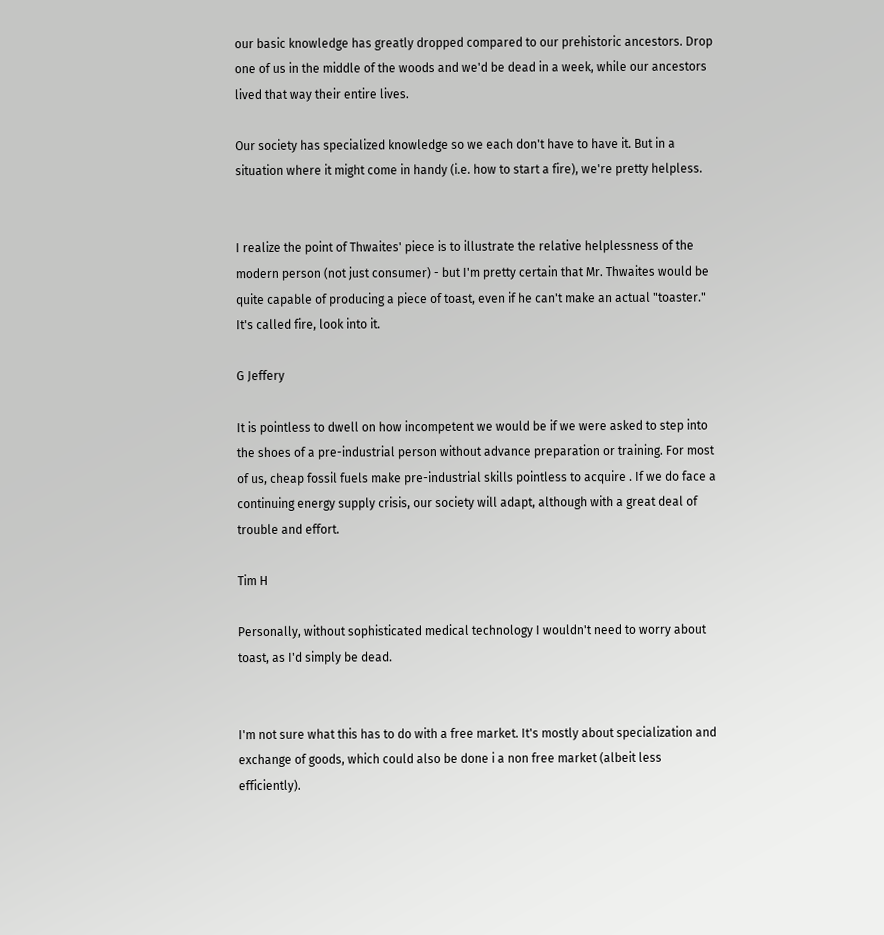our basic knowledge has greatly dropped compared to our prehistoric ancestors. Drop one of us in the middle of the woods and we'd be dead in a week, while our ancestors lived that way their entire lives.

Our society has specialized knowledge so we each don't have to have it. But in a situation where it might come in handy (i.e. how to start a fire), we're pretty helpless.


I realize the point of Thwaites' piece is to illustrate the relative helplessness of the modern person (not just consumer) - but I'm pretty certain that Mr. Thwaites would be quite capable of producing a piece of toast, even if he can't make an actual "toaster." It's called fire, look into it.

G Jeffery

It is pointless to dwell on how incompetent we would be if we were asked to step into the shoes of a pre-industrial person without advance preparation or training. For most of us, cheap fossil fuels make pre-industrial skills pointless to acquire . If we do face a continuing energy supply crisis, our society will adapt, although with a great deal of trouble and effort.

Tim H

Personally, without sophisticated medical technology I wouldn't need to worry about toast, as I'd simply be dead.


I'm not sure what this has to do with a free market. It's mostly about specialization and exchange of goods, which could also be done i a non free market (albeit less efficiently).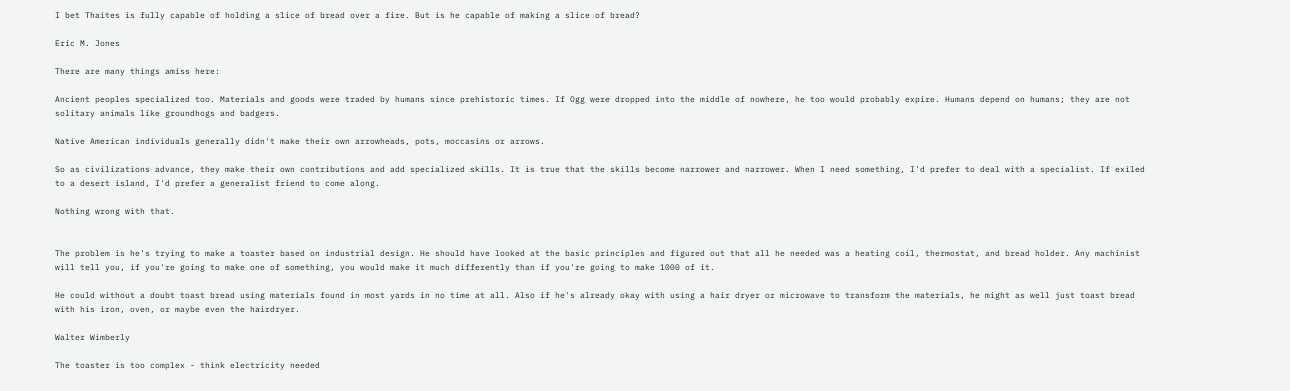I bet Thaites is fully capable of holding a slice of bread over a fire. But is he capable of making a slice of bread?

Eric M. Jones

There are many things amiss here:

Ancient peoples specialized too. Materials and goods were traded by humans since prehistoric times. If Ogg were dropped into the middle of nowhere, he too would probably expire. Humans depend on humans; they are not solitary animals like groundhogs and badgers.

Native American individuals generally didn't make their own arrowheads, pots, moccasins or arrows.

So as civilizations advance, they make their own contributions and add specialized skills. It is true that the skills become narrower and narrower. When I need something, I'd prefer to deal with a specialist. If exiled to a desert island, I'd prefer a generalist friend to come along.

Nothing wrong with that.


The problem is he's trying to make a toaster based on industrial design. He should have looked at the basic principles and figured out that all he needed was a heating coil, thermostat, and bread holder. Any machinist will tell you, if you're going to make one of something, you would make it much differently than if you're going to make 1000 of it.

He could without a doubt toast bread using materials found in most yards in no time at all. Also if he's already okay with using a hair dryer or microwave to transform the materials, he might as well just toast bread with his iron, oven, or maybe even the hairdryer.

Walter Wimberly

The toaster is too complex - think electricity needed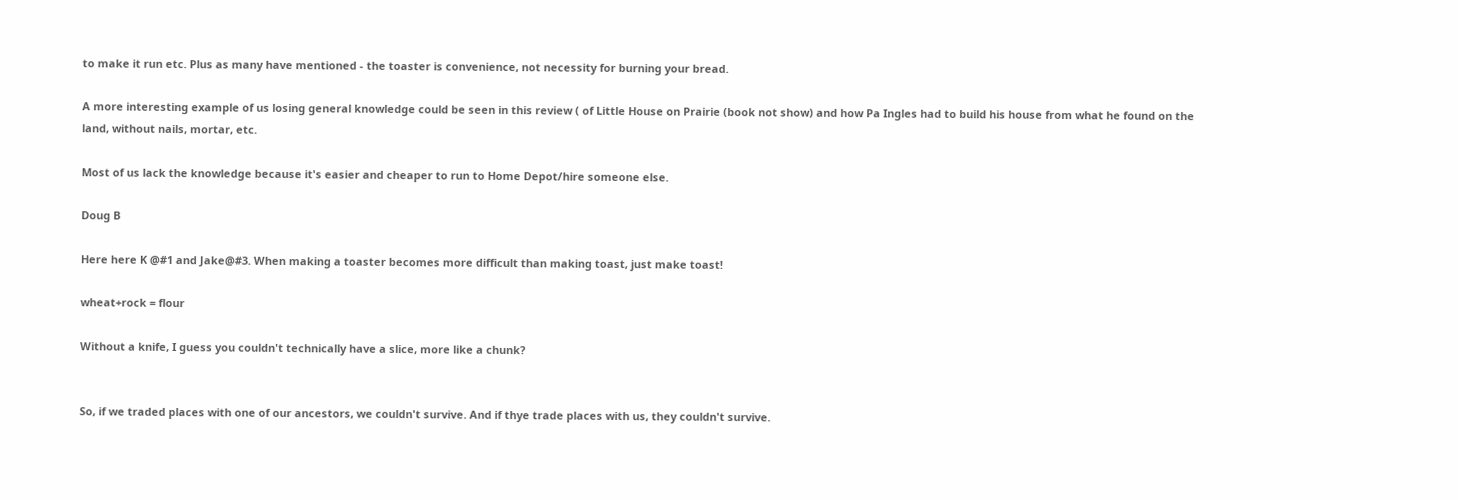to make it run etc. Plus as many have mentioned - the toaster is convenience, not necessity for burning your bread.

A more interesting example of us losing general knowledge could be seen in this review ( of Little House on Prairie (book not show) and how Pa Ingles had to build his house from what he found on the land, without nails, mortar, etc.

Most of us lack the knowledge because it's easier and cheaper to run to Home Depot/hire someone else.

Doug B

Here here K @#1 and Jake@#3. When making a toaster becomes more difficult than making toast, just make toast!

wheat+rock = flour

Without a knife, I guess you couldn't technically have a slice, more like a chunk?


So, if we traded places with one of our ancestors, we couldn't survive. And if thye trade places with us, they couldn't survive.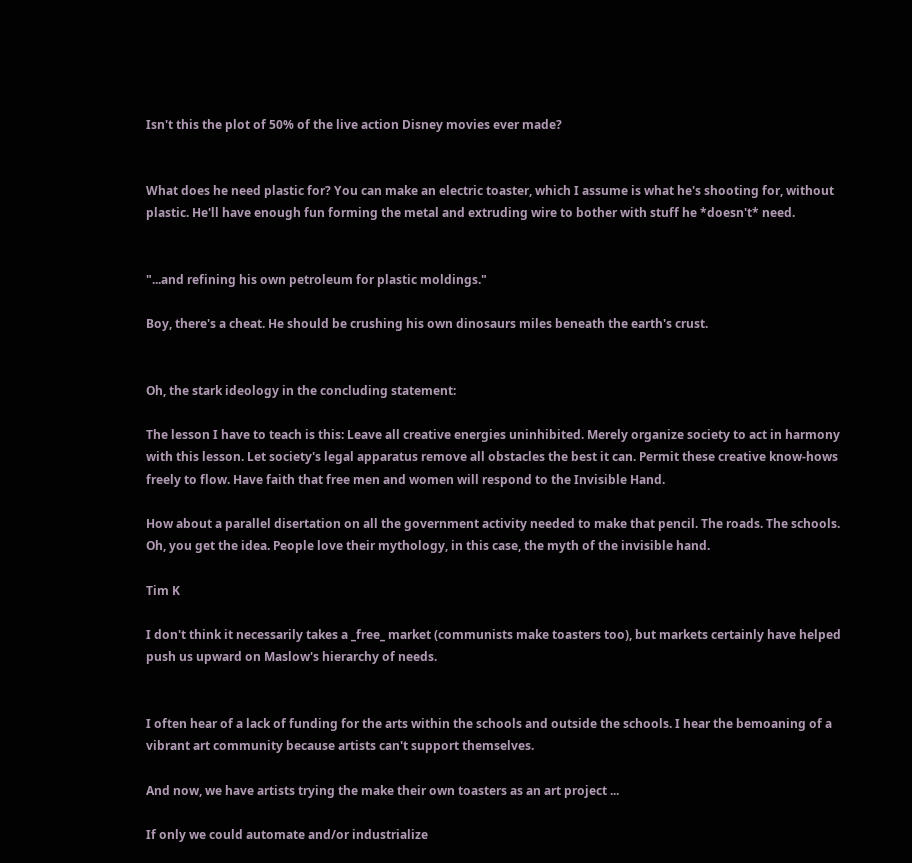Isn't this the plot of 50% of the live action Disney movies ever made?


What does he need plastic for? You can make an electric toaster, which I assume is what he's shooting for, without plastic. He'll have enough fun forming the metal and extruding wire to bother with stuff he *doesn't* need.


"...and refining his own petroleum for plastic moldings."

Boy, there's a cheat. He should be crushing his own dinosaurs miles beneath the earth's crust.


Oh, the stark ideology in the concluding statement:

The lesson I have to teach is this: Leave all creative energies uninhibited. Merely organize society to act in harmony with this lesson. Let society's legal apparatus remove all obstacles the best it can. Permit these creative know-hows freely to flow. Have faith that free men and women will respond to the Invisible Hand.

How about a parallel disertation on all the government activity needed to make that pencil. The roads. The schools. Oh, you get the idea. People love their mythology, in this case, the myth of the invisible hand.

Tim K

I don't think it necessarily takes a _free_ market (communists make toasters too), but markets certainly have helped push us upward on Maslow's hierarchy of needs.


I often hear of a lack of funding for the arts within the schools and outside the schools. I hear the bemoaning of a vibrant art community because artists can't support themselves.

And now, we have artists trying the make their own toasters as an art project ...

If only we could automate and/or industrialize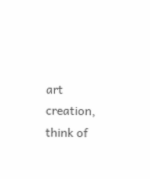art creation, think of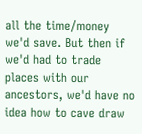all the time/money we'd save. But then if we'd had to trade places with our ancestors, we'd have no idea how to cave draw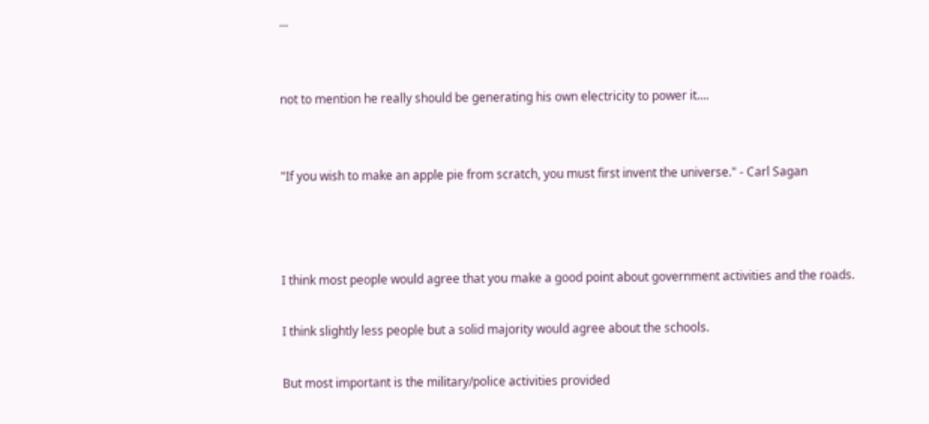...


not to mention he really should be generating his own electricity to power it....


"If you wish to make an apple pie from scratch, you must first invent the universe." - Carl Sagan



I think most people would agree that you make a good point about government activities and the roads.

I think slightly less people but a solid majority would agree about the schools.

But most important is the military/police activities provided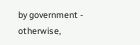by government - otherwise,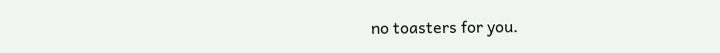no toasters for you.